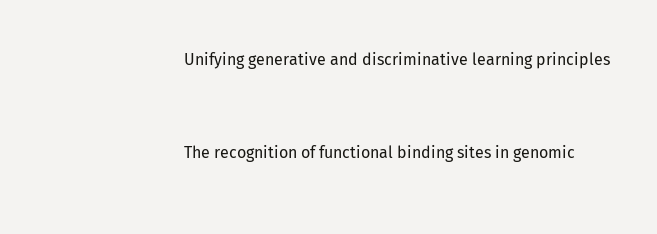Unifying generative and discriminative learning principles


The recognition of functional binding sites in genomic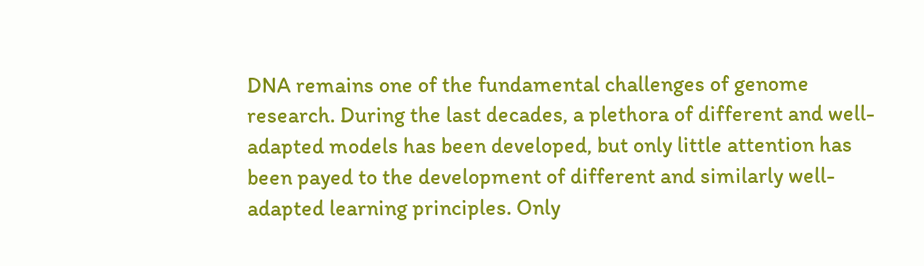DNA remains one of the fundamental challenges of genome research. During the last decades, a plethora of different and well-adapted models has been developed, but only little attention has been payed to the development of different and similarly well-adapted learning principles. Only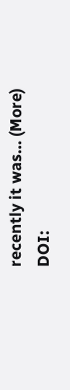recently it was… (More)
DOI: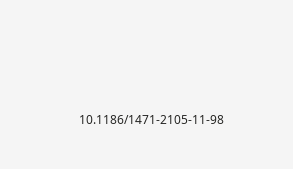10.1186/1471-2105-11-98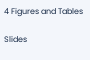4 Figures and Tables

Slides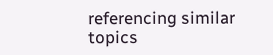referencing similar topics